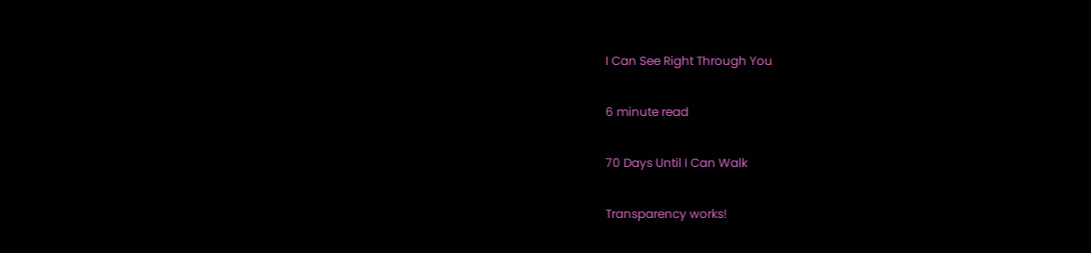I Can See Right Through You

6 minute read

70 Days Until I Can Walk

Transparency works!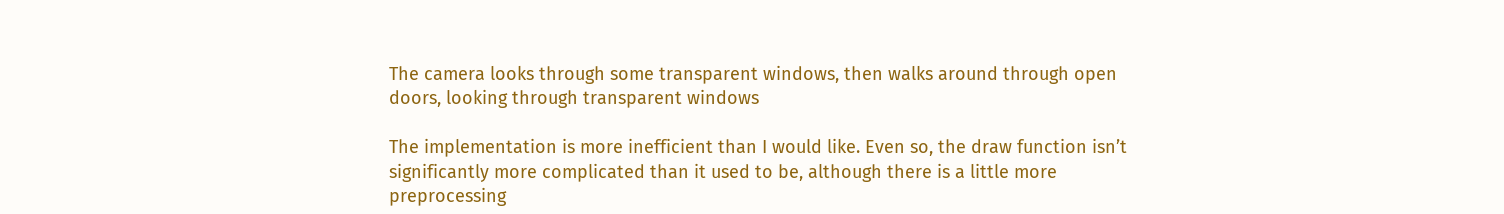The camera looks through some transparent windows, then walks around through open doors, looking through transparent windows

The implementation is more inefficient than I would like. Even so, the draw function isn’t significantly more complicated than it used to be, although there is a little more preprocessing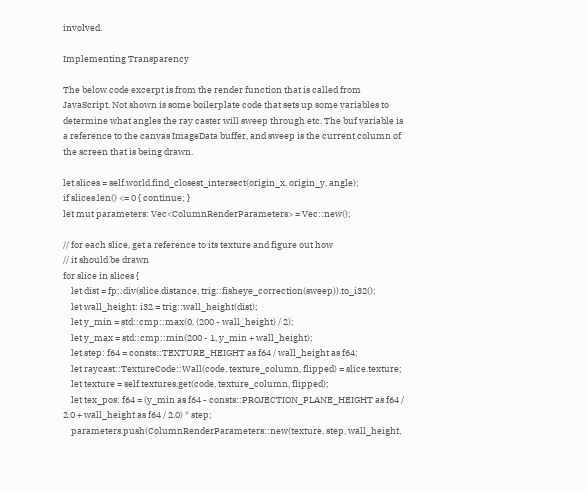involved.

Implementing Transparency

The below code excerpt is from the render function that is called from JavaScript. Not shown is some boilerplate code that sets up some variables to determine what angles the ray caster will sweep through etc. The buf variable is a reference to the canvas ImageData buffer, and sweep is the current column of the screen that is being drawn.

let slices = self.world.find_closest_intersect(origin_x, origin_y, angle);
if slices.len() <= 0 { continue; }
let mut parameters: Vec<ColumnRenderParameters> = Vec::new();

// for each slice, get a reference to its texture and figure out how
// it should be drawn
for slice in slices {
    let dist = fp::div(slice.distance, trig::fisheye_correction(sweep)).to_i32();
    let wall_height: i32 = trig::wall_height(dist);
    let y_min = std::cmp::max(0, (200 - wall_height) / 2);
    let y_max = std::cmp::min(200 - 1, y_min + wall_height);
    let step: f64 = consts::TEXTURE_HEIGHT as f64 / wall_height as f64;
    let raycast::TextureCode::Wall(code, texture_column, flipped) = slice.texture;
    let texture = self.textures.get(code, texture_column, flipped);
    let tex_pos: f64 = (y_min as f64 - consts::PROJECTION_PLANE_HEIGHT as f64 / 2.0 + wall_height as f64 / 2.0) * step;
    parameters.push(ColumnRenderParameters::new(texture, step, wall_height,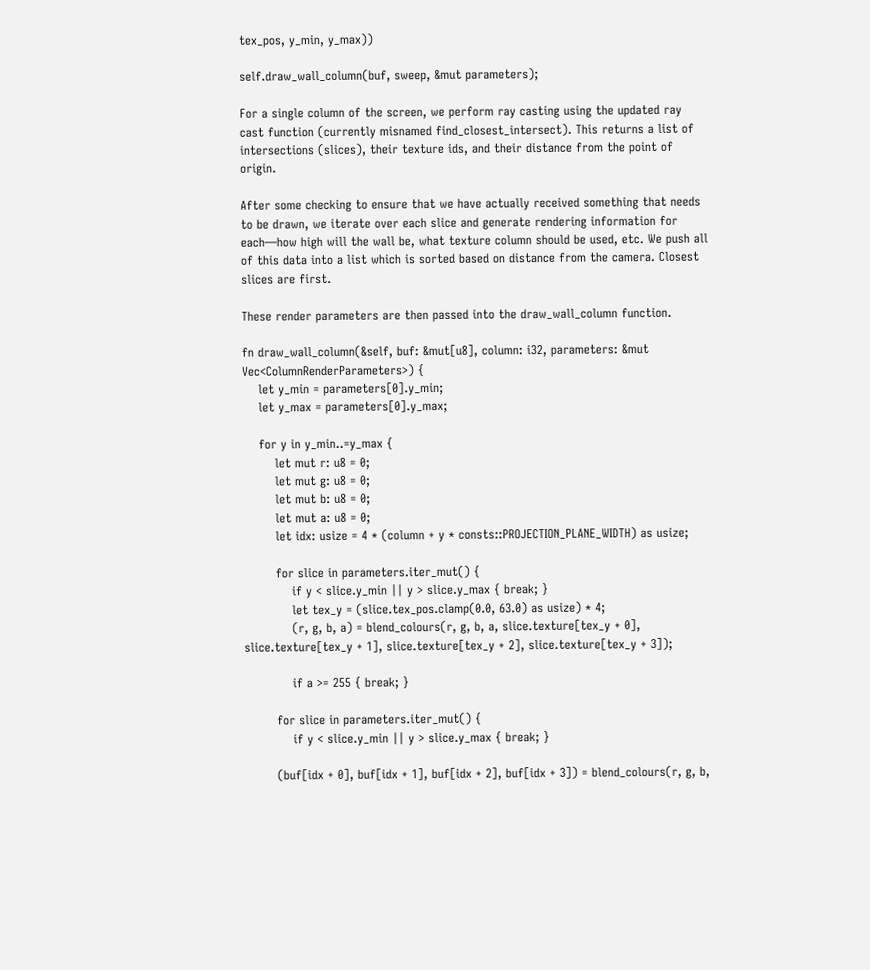tex_pos, y_min, y_max))

self.draw_wall_column(buf, sweep, &mut parameters);

For a single column of the screen, we perform ray casting using the updated ray cast function (currently misnamed find_closest_intersect). This returns a list of intersections (slices), their texture ids, and their distance from the point of origin.

After some checking to ensure that we have actually received something that needs to be drawn, we iterate over each slice and generate rendering information for each—how high will the wall be, what texture column should be used, etc. We push all of this data into a list which is sorted based on distance from the camera. Closest slices are first.

These render parameters are then passed into the draw_wall_column function.

fn draw_wall_column(&self, buf: &mut[u8], column: i32, parameters: &mut Vec<ColumnRenderParameters>) {
    let y_min = parameters[0].y_min;
    let y_max = parameters[0].y_max;

    for y in y_min..=y_max {
        let mut r: u8 = 0;
        let mut g: u8 = 0;
        let mut b: u8 = 0;
        let mut a: u8 = 0;
        let idx: usize = 4 * (column + y * consts::PROJECTION_PLANE_WIDTH) as usize;

        for slice in parameters.iter_mut() {
            if y < slice.y_min || y > slice.y_max { break; }
            let tex_y = (slice.tex_pos.clamp(0.0, 63.0) as usize) * 4;
            (r, g, b, a) = blend_colours(r, g, b, a, slice.texture[tex_y + 0], slice.texture[tex_y + 1], slice.texture[tex_y + 2], slice.texture[tex_y + 3]);

            if a >= 255 { break; }

        for slice in parameters.iter_mut() {
            if y < slice.y_min || y > slice.y_max { break; }

        (buf[idx + 0], buf[idx + 1], buf[idx + 2], buf[idx + 3]) = blend_colours(r, g, b,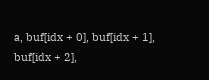a, buf[idx + 0], buf[idx + 1], buf[idx + 2],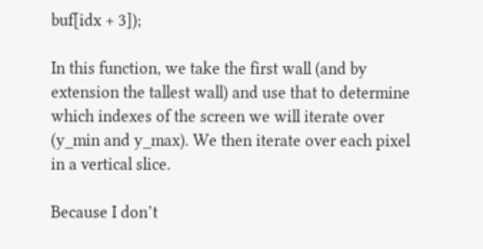buf[idx + 3]);

In this function, we take the first wall (and by extension the tallest wall) and use that to determine which indexes of the screen we will iterate over (y_min and y_max). We then iterate over each pixel in a vertical slice.

Because I don’t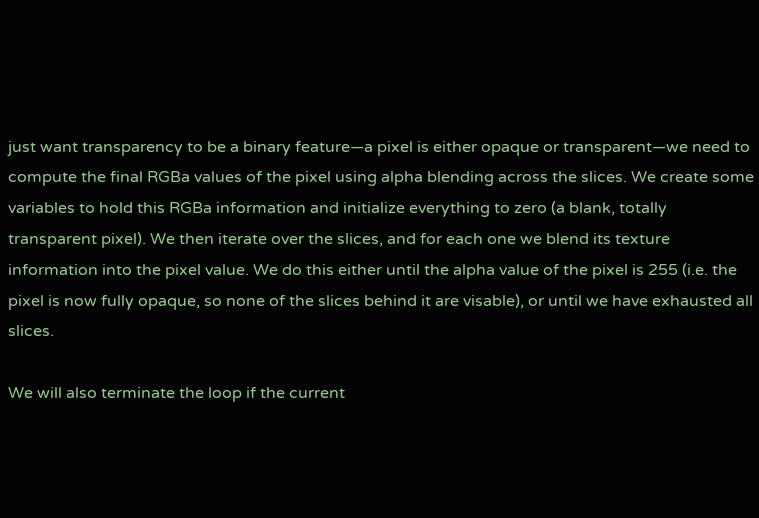just want transparency to be a binary feature—a pixel is either opaque or transparent—we need to compute the final RGBa values of the pixel using alpha blending across the slices. We create some variables to hold this RGBa information and initialize everything to zero (a blank, totally transparent pixel). We then iterate over the slices, and for each one we blend its texture information into the pixel value. We do this either until the alpha value of the pixel is 255 (i.e. the pixel is now fully opaque, so none of the slices behind it are visable), or until we have exhausted all slices.

We will also terminate the loop if the current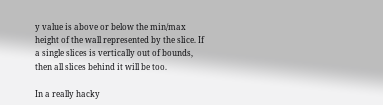y value is above or below the min/max height of the wall represented by the slice. If a single slices is vertically out of bounds, then all slices behind it will be too.

In a really hacky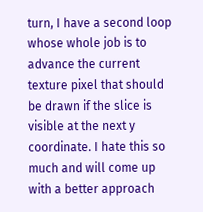turn, I have a second loop whose whole job is to advance the current texture pixel that should be drawn if the slice is visible at the next y coordinate. I hate this so much and will come up with a better approach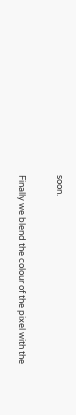soon.

Finally we blend the colour of the pixel with the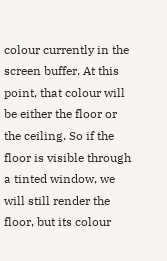colour currently in the screen buffer. At this point, that colour will be either the floor or the ceiling. So if the floor is visible through a tinted window, we will still render the floor, but its colour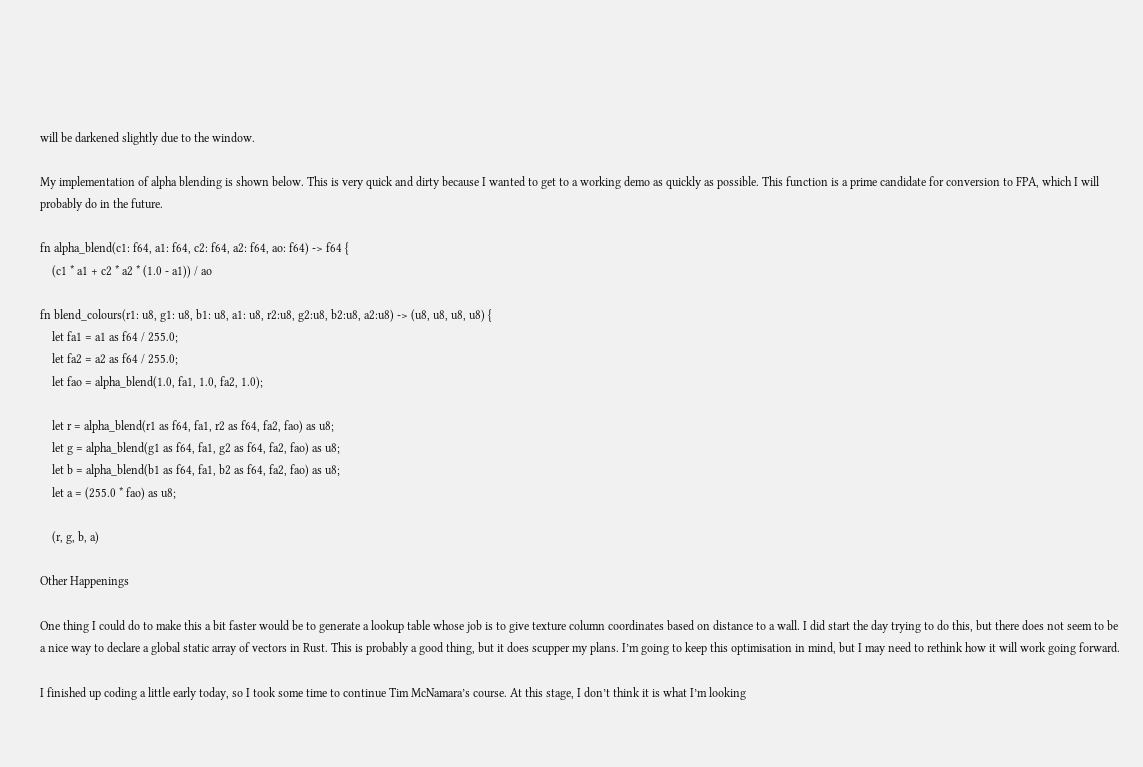will be darkened slightly due to the window.

My implementation of alpha blending is shown below. This is very quick and dirty because I wanted to get to a working demo as quickly as possible. This function is a prime candidate for conversion to FPA, which I will probably do in the future.

fn alpha_blend(c1: f64, a1: f64, c2: f64, a2: f64, ao: f64) -> f64 {
    (c1 * a1 + c2 * a2 * (1.0 - a1)) / ao

fn blend_colours(r1: u8, g1: u8, b1: u8, a1: u8, r2:u8, g2:u8, b2:u8, a2:u8) -> (u8, u8, u8, u8) {
    let fa1 = a1 as f64 / 255.0;
    let fa2 = a2 as f64 / 255.0;
    let fao = alpha_blend(1.0, fa1, 1.0, fa2, 1.0);

    let r = alpha_blend(r1 as f64, fa1, r2 as f64, fa2, fao) as u8;
    let g = alpha_blend(g1 as f64, fa1, g2 as f64, fa2, fao) as u8;
    let b = alpha_blend(b1 as f64, fa1, b2 as f64, fa2, fao) as u8;
    let a = (255.0 * fao) as u8;

    (r, g, b, a)

Other Happenings

One thing I could do to make this a bit faster would be to generate a lookup table whose job is to give texture column coordinates based on distance to a wall. I did start the day trying to do this, but there does not seem to be a nice way to declare a global static array of vectors in Rust. This is probably a good thing, but it does scupper my plans. I’m going to keep this optimisation in mind, but I may need to rethink how it will work going forward.

I finished up coding a little early today, so I took some time to continue Tim McNamara’s course. At this stage, I don’t think it is what I’m looking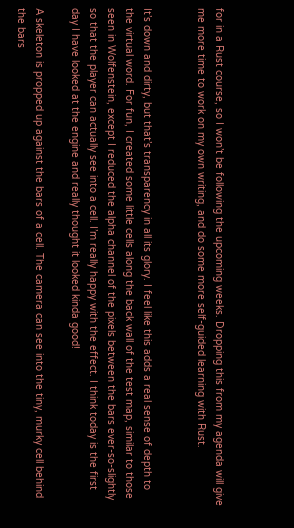for in a Rust course, so I won’t be following the upcoming weeks. Dropping this from my agenda will give me more time to work on my own writing, and do some more self-guided learning with Rust.


It’s down and dirty, but that’s transparency in all its glory. I feel like this adds a real sense of depth to the virtual word. For fun, I created some little cells along the back wall of the test map, similar to those seen in Wolfenstein, except I reduced the alpha channel of the pixels between the bars ever-so-slightly so that the player can actually see into a cell. I’m really happy with the effect. I think today is the first day I have looked at the engine and really thought it looked kinda good!

A skeleton is propped up against the bars of a cell. The camera can see into the tiny, murky cell behind the bars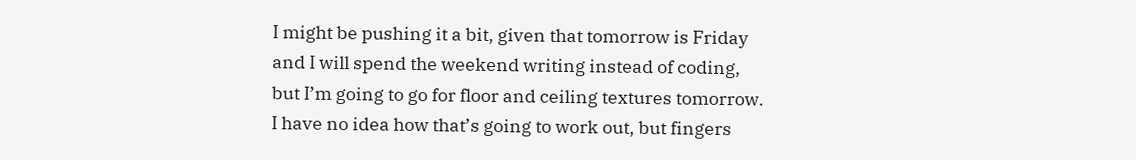I might be pushing it a bit, given that tomorrow is Friday and I will spend the weekend writing instead of coding, but I’m going to go for floor and ceiling textures tomorrow. I have no idea how that’s going to work out, but fingers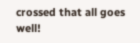crossed that all goes well!